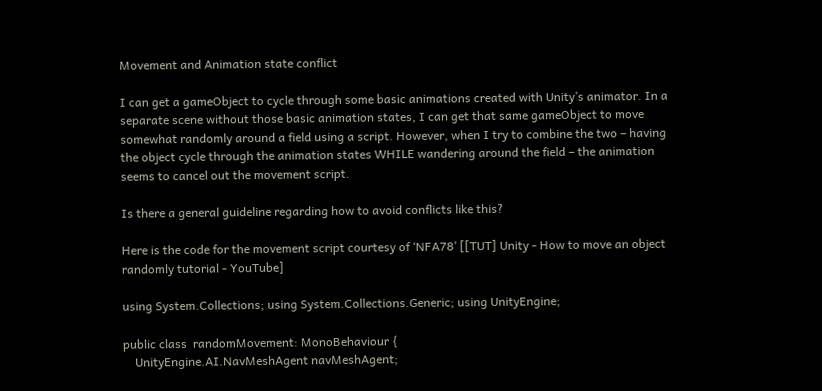Movement and Animation state conflict

I can get a gameObject to cycle through some basic animations created with Unity’s animator. In a separate scene without those basic animation states, I can get that same gameObject to move somewhat randomly around a field using a script. However, when I try to combine the two – having the object cycle through the animation states WHILE wandering around the field – the animation seems to cancel out the movement script.

Is there a general guideline regarding how to avoid conflicts like this?

Here is the code for the movement script courtesy of ‘NFA78’ [[TUT] Unity - How to move an object randomly tutorial - YouTube]

using System.Collections; using System.Collections.Generic; using UnityEngine;

public class  randomMovement: MonoBehaviour {
    UnityEngine.AI.NavMeshAgent navMeshAgent;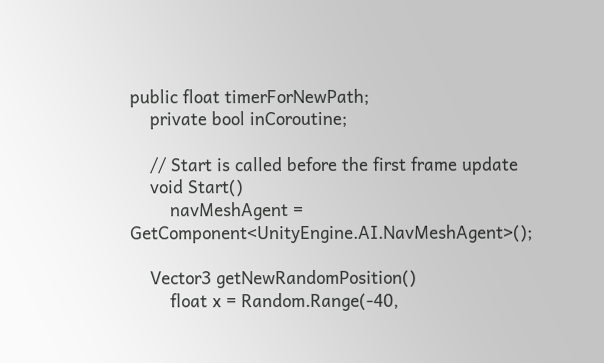public float timerForNewPath;
    private bool inCoroutine;

    // Start is called before the first frame update
    void Start()
        navMeshAgent = GetComponent<UnityEngine.AI.NavMeshAgent>();

    Vector3 getNewRandomPosition()
        float x = Random.Range(-40,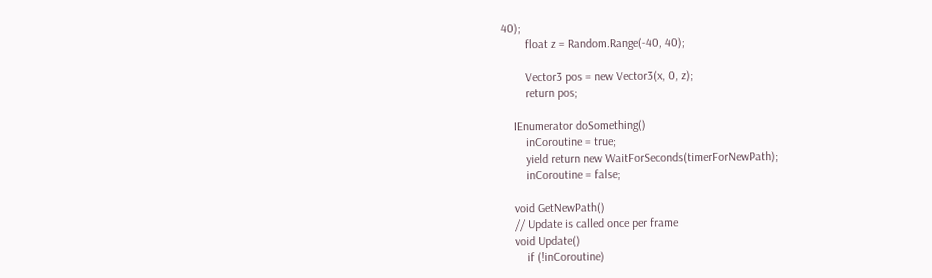40);
        float z = Random.Range(-40, 40);

        Vector3 pos = new Vector3(x, 0, z);
        return pos;

    IEnumerator doSomething()
        inCoroutine = true;
        yield return new WaitForSeconds(timerForNewPath);
        inCoroutine = false;

    void GetNewPath()
    // Update is called once per frame
    void Update()
        if (!inCoroutine)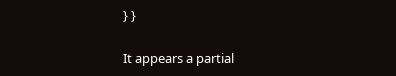} }

It appears a partial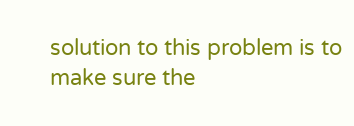solution to this problem is to make sure the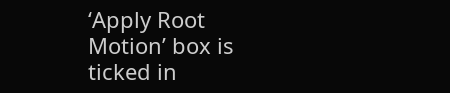‘Apply Root Motion’ box is ticked in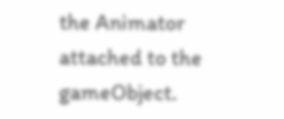the Animator attached to the gameObject.